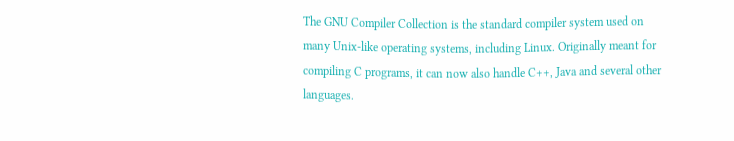The GNU Compiler Collection is the standard compiler system used on many Unix-like operating systems, including Linux. Originally meant for compiling C programs, it can now also handle C++, Java and several other languages.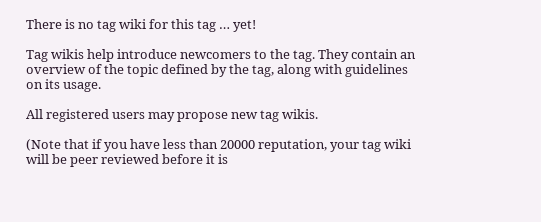There is no tag wiki for this tag … yet!

Tag wikis help introduce newcomers to the tag. They contain an overview of the topic defined by the tag, along with guidelines on its usage.

All registered users may propose new tag wikis.

(Note that if you have less than 20000 reputation, your tag wiki will be peer reviewed before it is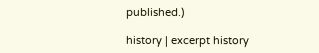published.)

history | excerpt history